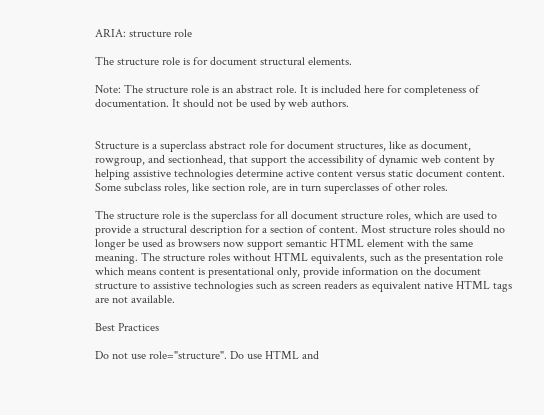ARIA: structure role

The structure role is for document structural elements.

Note: The structure role is an abstract role. It is included here for completeness of documentation. It should not be used by web authors.


Structure is a superclass abstract role for document structures, like as document, rowgroup, and sectionhead, that support the accessibility of dynamic web content by helping assistive technologies determine active content versus static document content. Some subclass roles, like section role, are in turn superclasses of other roles.

The structure role is the superclass for all document structure roles, which are used to provide a structural description for a section of content. Most structure roles should no longer be used as browsers now support semantic HTML element with the same meaning. The structure roles without HTML equivalents, such as the presentation role which means content is presentational only, provide information on the document structure to assistive technologies such as screen readers as equivalent native HTML tags are not available.

Best Practices

Do not use role="structure". Do use HTML and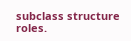subclass structure roles.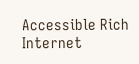Accessible Rich Internet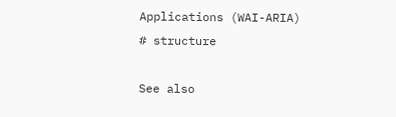Applications (WAI-ARIA)
# structure

See also